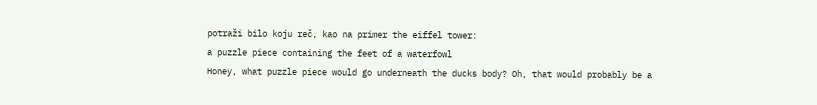potraži bilo koju reč, kao na primer the eiffel tower:
a puzzle piece containing the feet of a waterfowl
Honey, what puzzle piece would go underneath the ducks body? Oh, that would probably be a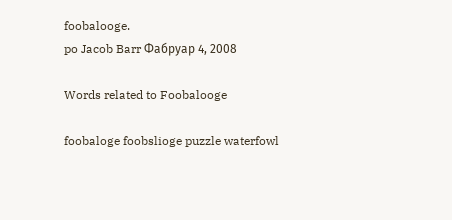foobalooge.
po Jacob Barr Фабруар 4, 2008

Words related to Foobalooge

foobaloge foobslioge puzzle waterfowl